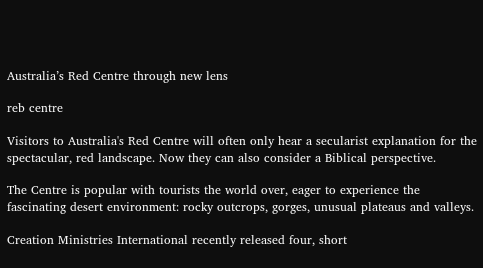Australia’s Red Centre through new lens

reb centre

Visitors to Australia's Red Centre will often only hear a secularist explanation for the spectacular, red landscape. Now they can also consider a Biblical perspective.

The Centre is popular with tourists the world over, eager to experience the fascinating desert environment: rocky outcrops, gorges, unusual plateaus and valleys.

Creation Ministries International recently released four, short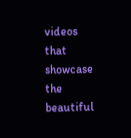videos that showcase the beautiful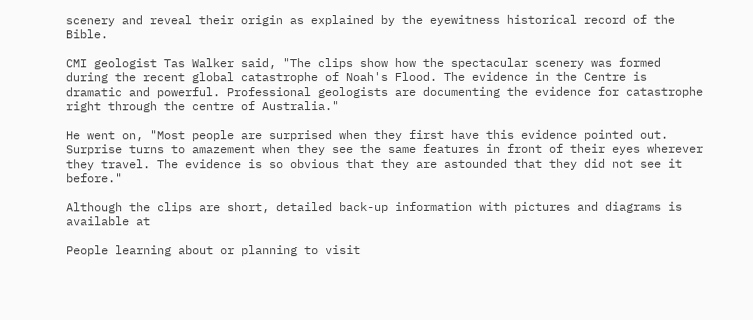scenery and reveal their origin as explained by the eyewitness historical record of the Bible.

CMI geologist Tas Walker said, "The clips show how the spectacular scenery was formed during the recent global catastrophe of Noah's Flood. The evidence in the Centre is dramatic and powerful. Professional geologists are documenting the evidence for catastrophe right through the centre of Australia."

He went on, "Most people are surprised when they first have this evidence pointed out. Surprise turns to amazement when they see the same features in front of their eyes wherever they travel. The evidence is so obvious that they are astounded that they did not see it before."

Although the clips are short, detailed back-up information with pictures and diagrams is available at

People learning about or planning to visit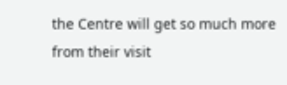the Centre will get so much more from their visit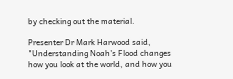by checking out the material.

Presenter Dr Mark Harwood said, "Understanding Noah's Flood changes how you look at the world, and how you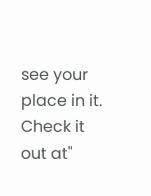see your place in it. Check it out at"